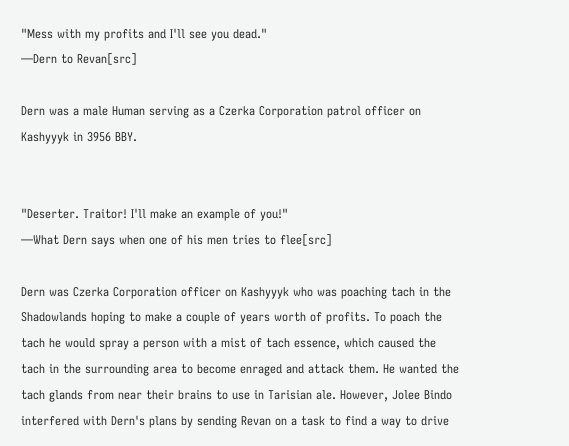"Mess with my profits and I'll see you dead."
―Dern to Revan[src]

Dern was a male Human serving as a Czerka Corporation patrol officer on Kashyyyk in 3956 BBY.


"Deserter. Traitor! I'll make an example of you!"
―What Dern says when one of his men tries to flee[src]

Dern was Czerka Corporation officer on Kashyyyk who was poaching tach in the Shadowlands hoping to make a couple of years worth of profits. To poach the tach he would spray a person with a mist of tach essence, which caused the tach in the surrounding area to become enraged and attack them. He wanted the tach glands from near their brains to use in Tarisian ale. However, Jolee Bindo interfered with Dern's plans by sending Revan on a task to find a way to drive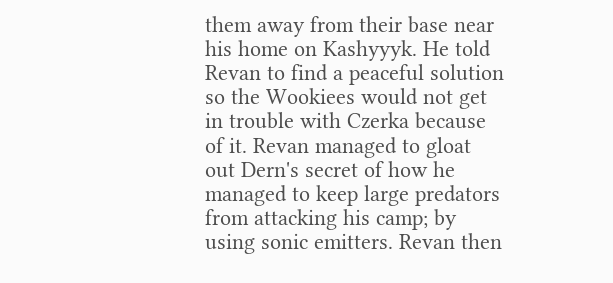them away from their base near his home on Kashyyyk. He told Revan to find a peaceful solution so the Wookiees would not get in trouble with Czerka because of it. Revan managed to gloat out Dern's secret of how he managed to keep large predators from attacking his camp; by using sonic emitters. Revan then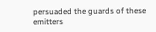persuaded the guards of these emitters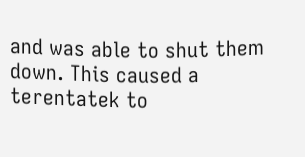and was able to shut them down. This caused a terentatek to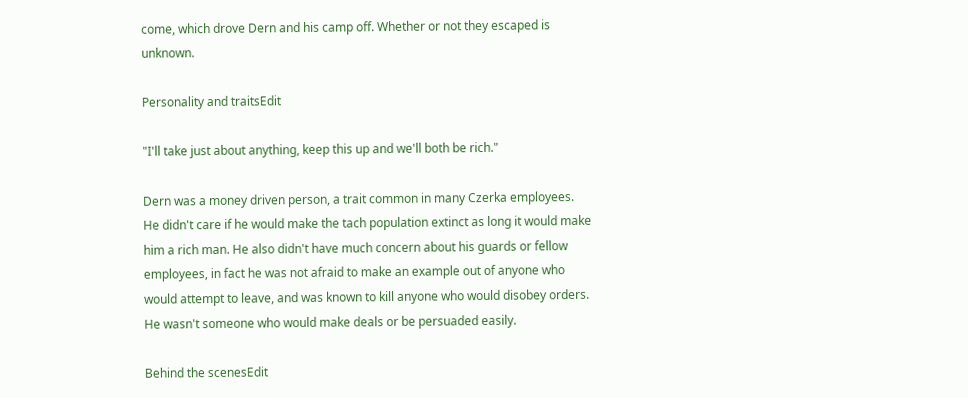come, which drove Dern and his camp off. Whether or not they escaped is unknown.

Personality and traitsEdit

"I'll take just about anything, keep this up and we'll both be rich."

Dern was a money driven person, a trait common in many Czerka employees. He didn't care if he would make the tach population extinct as long it would make him a rich man. He also didn't have much concern about his guards or fellow employees, in fact he was not afraid to make an example out of anyone who would attempt to leave, and was known to kill anyone who would disobey orders. He wasn't someone who would make deals or be persuaded easily.

Behind the scenesEdit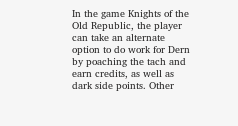In the game Knights of the Old Republic, the player can take an alternate option to do work for Dern by poaching the tach and earn credits, as well as dark side points. Other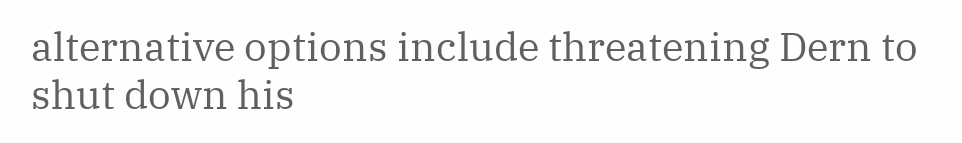alternative options include threatening Dern to shut down his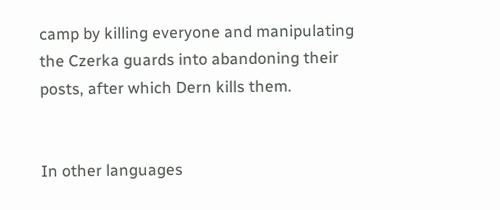camp by killing everyone and manipulating the Czerka guards into abandoning their posts, after which Dern kills them.


In other languages